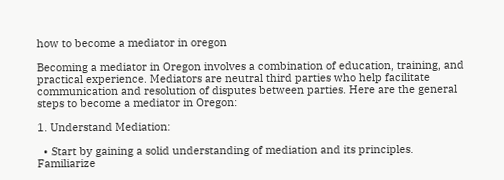how to become a mediator in oregon

Becoming a mediator in Oregon involves a combination of education, training, and practical experience. Mediators are neutral third parties who help facilitate communication and resolution of disputes between parties. Here are the general steps to become a mediator in Oregon:

1. Understand Mediation:

  • Start by gaining a solid understanding of mediation and its principles. Familiarize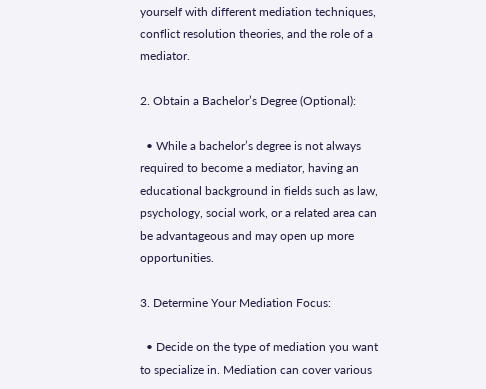yourself with different mediation techniques, conflict resolution theories, and the role of a mediator.

2. Obtain a Bachelor’s Degree (Optional):

  • While a bachelor’s degree is not always required to become a mediator, having an educational background in fields such as law, psychology, social work, or a related area can be advantageous and may open up more opportunities.

3. Determine Your Mediation Focus:

  • Decide on the type of mediation you want to specialize in. Mediation can cover various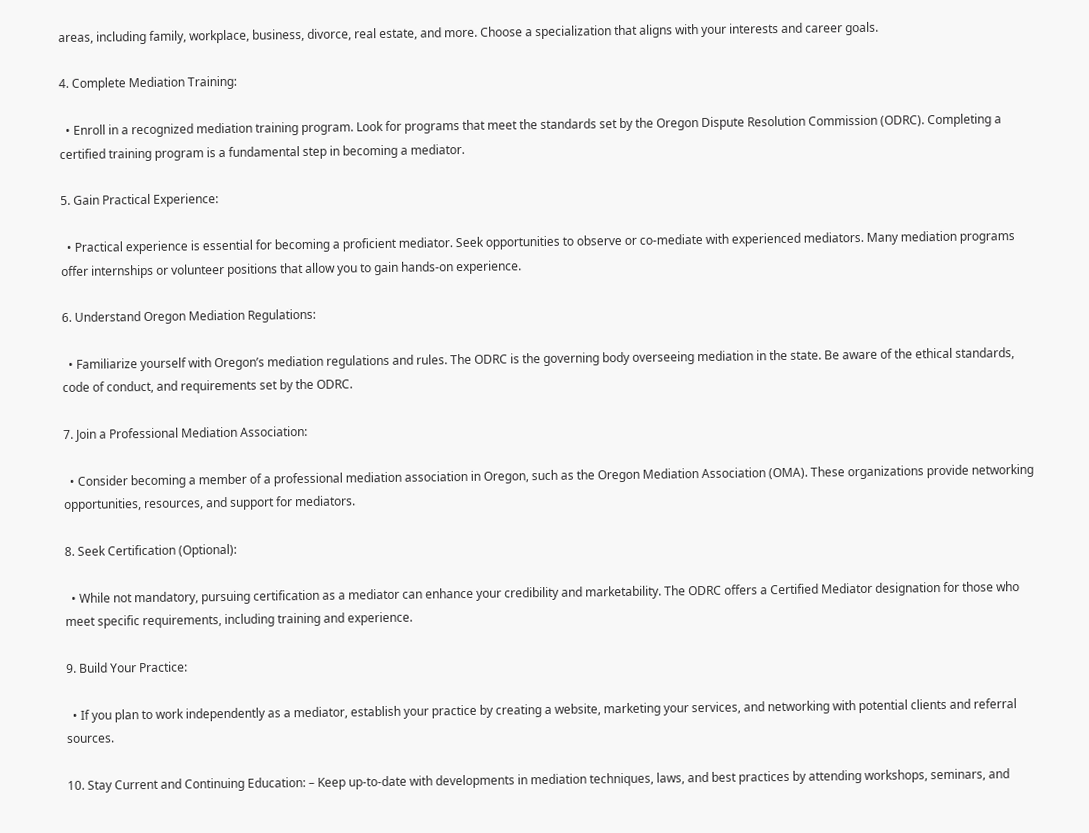areas, including family, workplace, business, divorce, real estate, and more. Choose a specialization that aligns with your interests and career goals.

4. Complete Mediation Training:

  • Enroll in a recognized mediation training program. Look for programs that meet the standards set by the Oregon Dispute Resolution Commission (ODRC). Completing a certified training program is a fundamental step in becoming a mediator.

5. Gain Practical Experience:

  • Practical experience is essential for becoming a proficient mediator. Seek opportunities to observe or co-mediate with experienced mediators. Many mediation programs offer internships or volunteer positions that allow you to gain hands-on experience.

6. Understand Oregon Mediation Regulations:

  • Familiarize yourself with Oregon’s mediation regulations and rules. The ODRC is the governing body overseeing mediation in the state. Be aware of the ethical standards, code of conduct, and requirements set by the ODRC.

7. Join a Professional Mediation Association:

  • Consider becoming a member of a professional mediation association in Oregon, such as the Oregon Mediation Association (OMA). These organizations provide networking opportunities, resources, and support for mediators.

8. Seek Certification (Optional):

  • While not mandatory, pursuing certification as a mediator can enhance your credibility and marketability. The ODRC offers a Certified Mediator designation for those who meet specific requirements, including training and experience.

9. Build Your Practice:

  • If you plan to work independently as a mediator, establish your practice by creating a website, marketing your services, and networking with potential clients and referral sources.

10. Stay Current and Continuing Education: – Keep up-to-date with developments in mediation techniques, laws, and best practices by attending workshops, seminars, and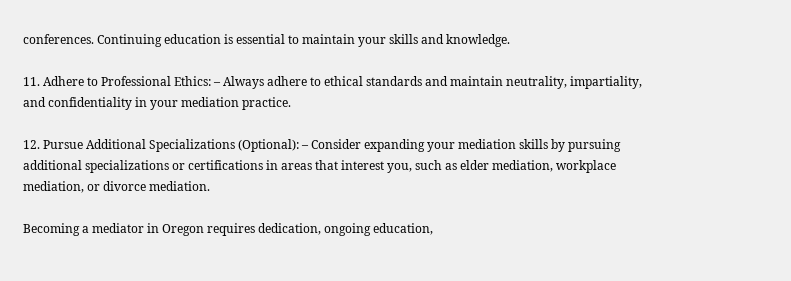conferences. Continuing education is essential to maintain your skills and knowledge.

11. Adhere to Professional Ethics: – Always adhere to ethical standards and maintain neutrality, impartiality, and confidentiality in your mediation practice.

12. Pursue Additional Specializations (Optional): – Consider expanding your mediation skills by pursuing additional specializations or certifications in areas that interest you, such as elder mediation, workplace mediation, or divorce mediation.

Becoming a mediator in Oregon requires dedication, ongoing education,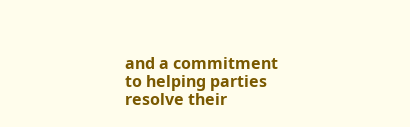and a commitment to helping parties resolve their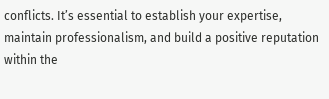conflicts. It’s essential to establish your expertise, maintain professionalism, and build a positive reputation within the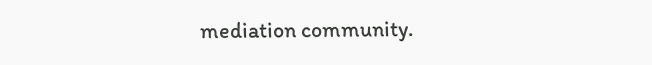mediation community.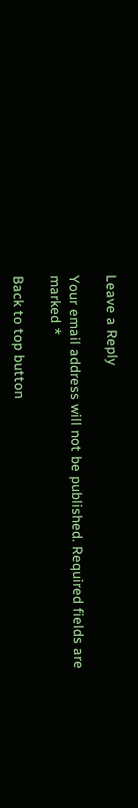Leave a Reply

Your email address will not be published. Required fields are marked *

Back to top button